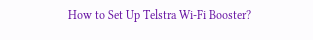How to Set Up Telstra Wi-Fi Booster?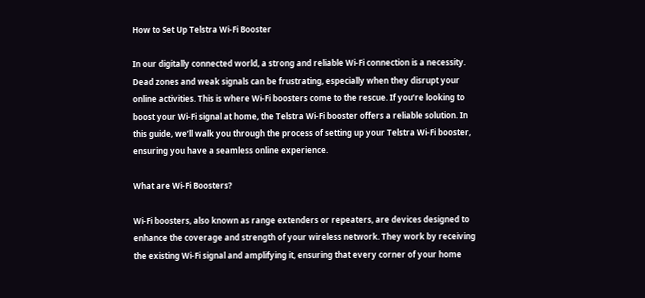How to Set Up Telstra Wi-Fi Booster

In our digitally connected world, a strong and reliable Wi-Fi connection is a necessity. Dead zones and weak signals can be frustrating, especially when they disrupt your online activities. This is where Wi-Fi boosters come to the rescue. If you’re looking to boost your Wi-Fi signal at home, the Telstra Wi-Fi booster offers a reliable solution. In this guide, we’ll walk you through the process of setting up your Telstra Wi-Fi booster, ensuring you have a seamless online experience.

What are Wi-Fi Boosters?

Wi-Fi boosters, also known as range extenders or repeaters, are devices designed to enhance the coverage and strength of your wireless network. They work by receiving the existing Wi-Fi signal and amplifying it, ensuring that every corner of your home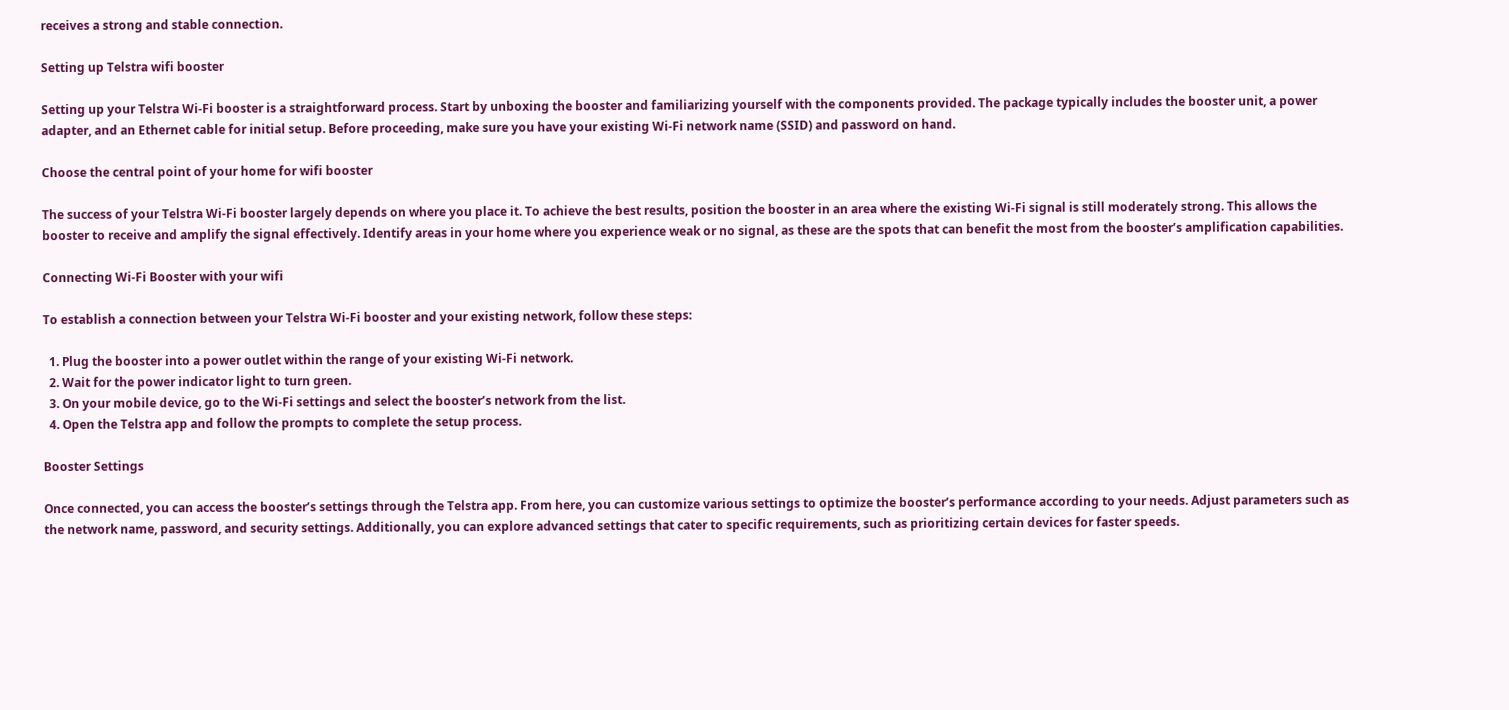receives a strong and stable connection.

Setting up Telstra wifi booster

Setting up your Telstra Wi-Fi booster is a straightforward process. Start by unboxing the booster and familiarizing yourself with the components provided. The package typically includes the booster unit, a power adapter, and an Ethernet cable for initial setup. Before proceeding, make sure you have your existing Wi-Fi network name (SSID) and password on hand.

Choose the central point of your home for wifi booster

The success of your Telstra Wi-Fi booster largely depends on where you place it. To achieve the best results, position the booster in an area where the existing Wi-Fi signal is still moderately strong. This allows the booster to receive and amplify the signal effectively. Identify areas in your home where you experience weak or no signal, as these are the spots that can benefit the most from the booster’s amplification capabilities.

Connecting Wi-Fi Booster with your wifi

To establish a connection between your Telstra Wi-Fi booster and your existing network, follow these steps:

  1. Plug the booster into a power outlet within the range of your existing Wi-Fi network.
  2. Wait for the power indicator light to turn green.
  3. On your mobile device, go to the Wi-Fi settings and select the booster’s network from the list.
  4. Open the Telstra app and follow the prompts to complete the setup process.

Booster Settings

Once connected, you can access the booster’s settings through the Telstra app. From here, you can customize various settings to optimize the booster’s performance according to your needs. Adjust parameters such as the network name, password, and security settings. Additionally, you can explore advanced settings that cater to specific requirements, such as prioritizing certain devices for faster speeds.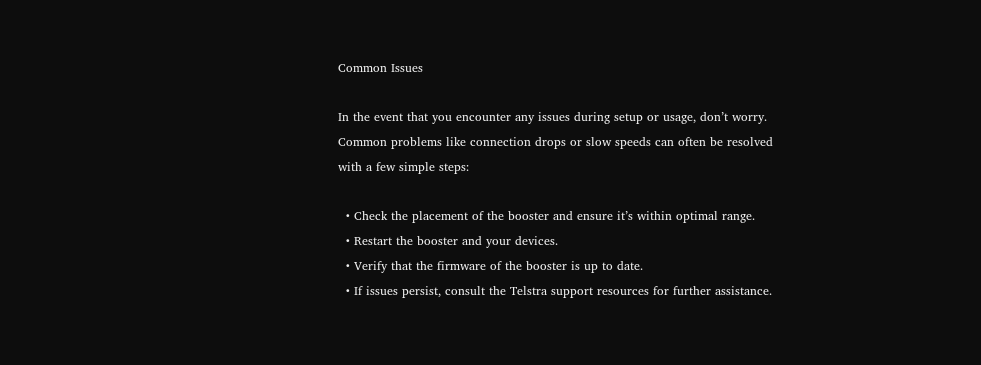Common Issues

In the event that you encounter any issues during setup or usage, don’t worry. Common problems like connection drops or slow speeds can often be resolved with a few simple steps:

  • Check the placement of the booster and ensure it’s within optimal range.
  • Restart the booster and your devices.
  • Verify that the firmware of the booster is up to date.
  • If issues persist, consult the Telstra support resources for further assistance.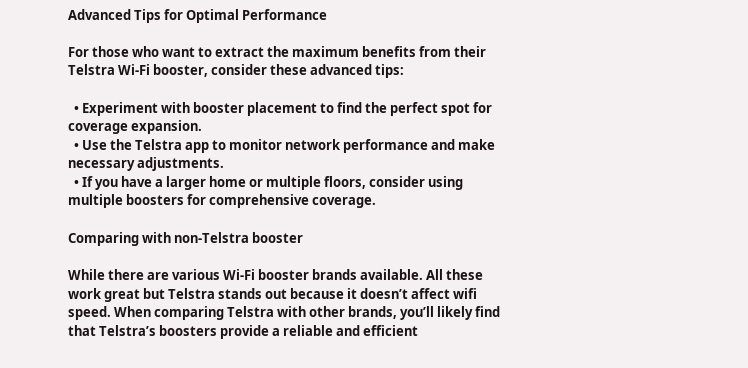Advanced Tips for Optimal Performance

For those who want to extract the maximum benefits from their Telstra Wi-Fi booster, consider these advanced tips:

  • Experiment with booster placement to find the perfect spot for coverage expansion.
  • Use the Telstra app to monitor network performance and make necessary adjustments.
  • If you have a larger home or multiple floors, consider using multiple boosters for comprehensive coverage.

Comparing with non-Telstra booster

While there are various Wi-Fi booster brands available. All these work great but Telstra stands out because it doesn’t affect wifi speed. When comparing Telstra with other brands, you’ll likely find that Telstra’s boosters provide a reliable and efficient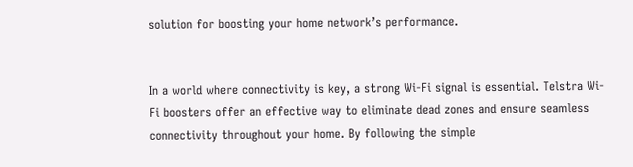solution for boosting your home network’s performance.


In a world where connectivity is key, a strong Wi-Fi signal is essential. Telstra Wi-Fi boosters offer an effective way to eliminate dead zones and ensure seamless connectivity throughout your home. By following the simple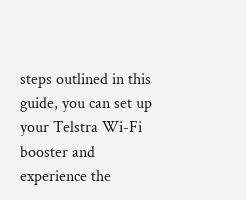steps outlined in this guide, you can set up your Telstra Wi-Fi booster and experience the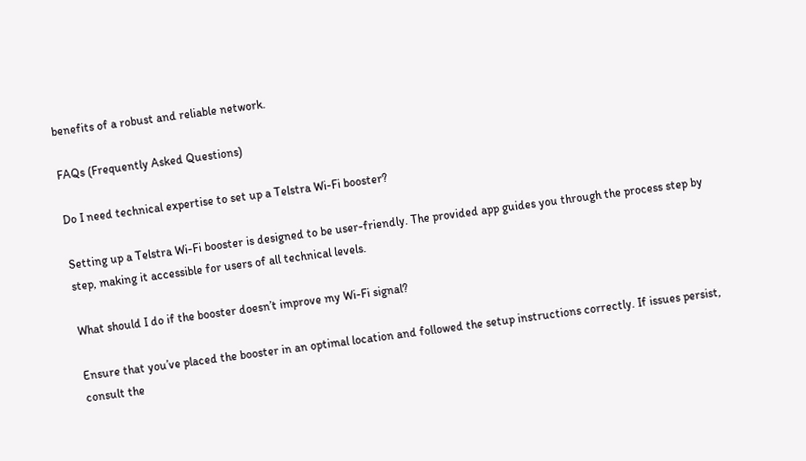benefits of a robust and reliable network.

FAQs (Frequently Asked Questions)

Do I need technical expertise to set up a Telstra Wi-Fi booster?

Setting up a Telstra Wi-Fi booster is designed to be user-friendly. The provided app guides you through the process step by step, making it accessible for users of all technical levels.

What should I do if the booster doesn’t improve my Wi-Fi signal?

Ensure that you’ve placed the booster in an optimal location and followed the setup instructions correctly. If issues persist, consult the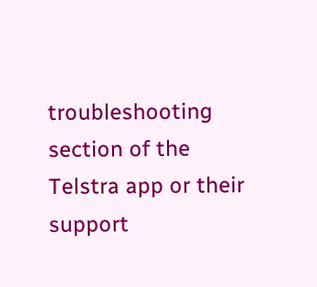troubleshooting section of the Telstra app or their support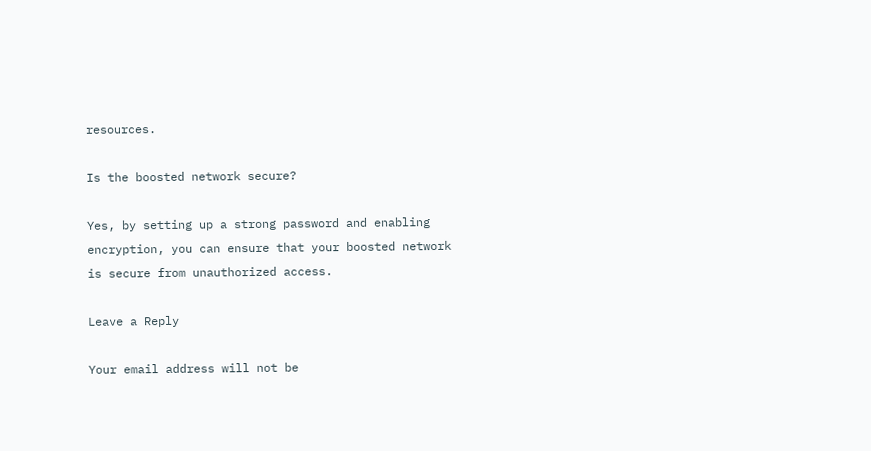resources.

Is the boosted network secure?

Yes, by setting up a strong password and enabling encryption, you can ensure that your boosted network is secure from unauthorized access.

Leave a Reply

Your email address will not be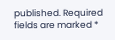published. Required fields are marked *